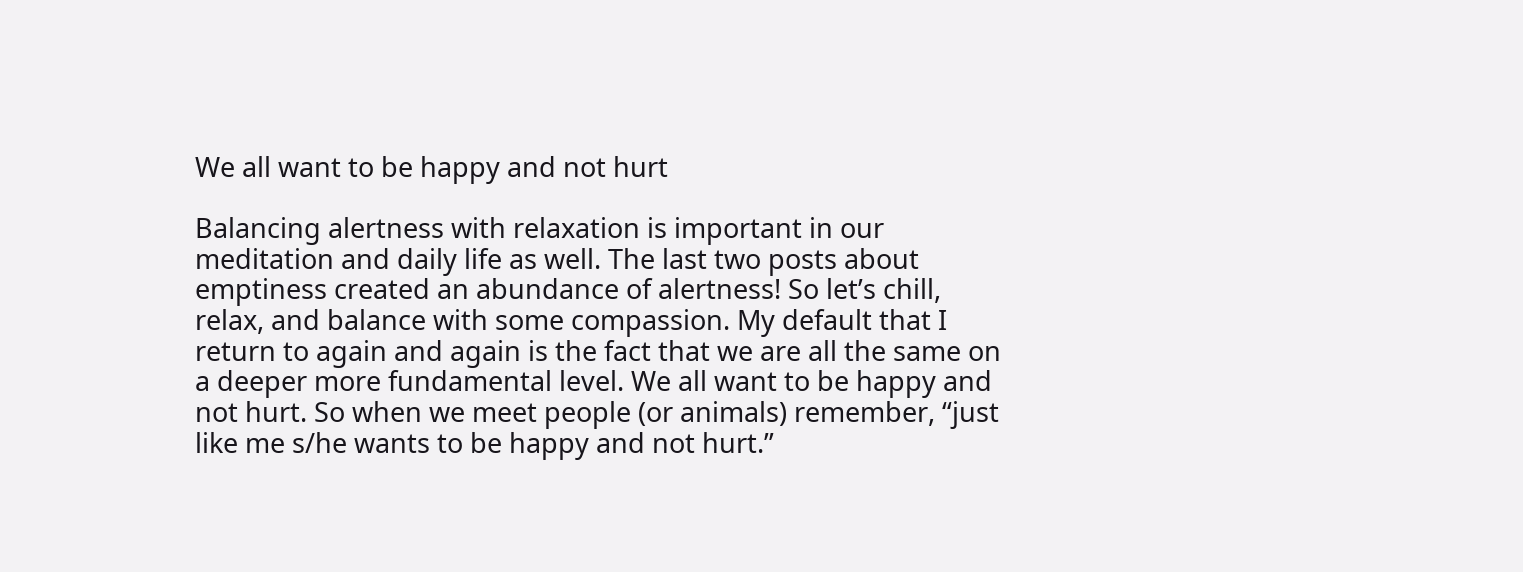We all want to be happy and not hurt

Balancing alertness with relaxation is important in our meditation and daily life as well. The last two posts about emptiness created an abundance of alertness! So let’s chill, relax, and balance with some compassion. My default that I return to again and again is the fact that we are all the same on a deeper more fundamental level. We all want to be happy and not hurt. So when we meet people (or animals) remember, “just like me s/he wants to be happy and not hurt.”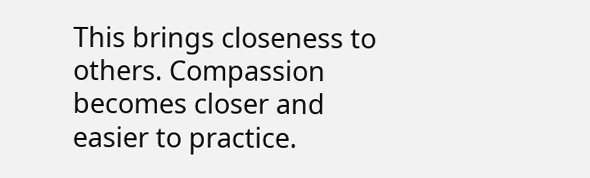This brings closeness to others. Compassion becomes closer and easier to practice.